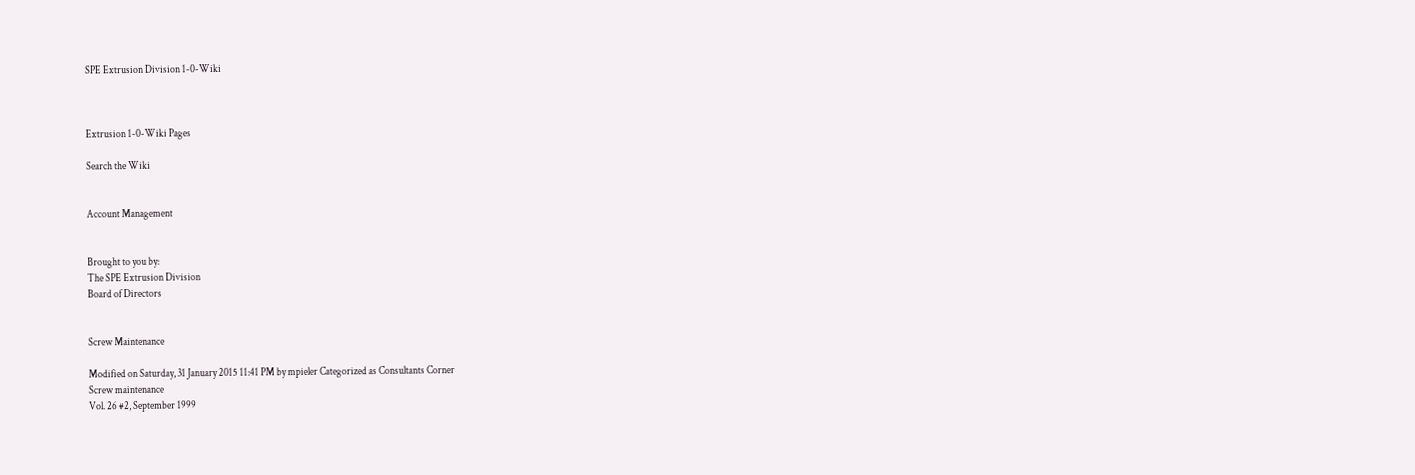SPE Extrusion Division 1-0-Wiki



Extrusion 1-0-Wiki Pages

Search the Wiki


Account Management


Brought to you by:
The SPE Extrusion Division
Board of Directors


Screw Maintenance

Modified on Saturday, 31 January 2015 11:41 PM by mpieler Categorized as Consultants Corner
Screw maintenance
Vol. 26 #2, September 1999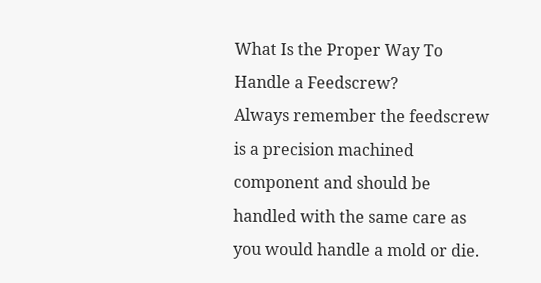What Is the Proper Way To Handle a Feedscrew?
Always remember the feedscrew is a precision machined component and should be handled with the same care as you would handle a mold or die.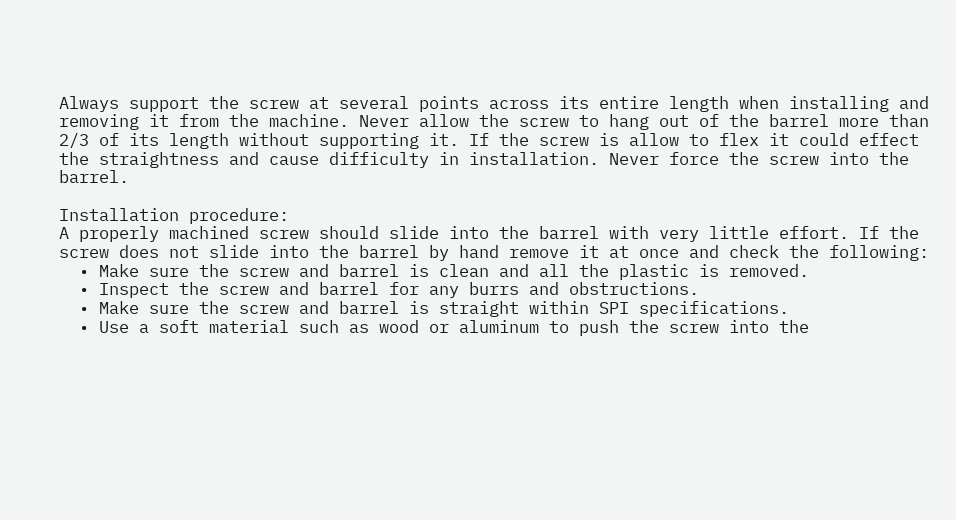Always support the screw at several points across its entire length when installing and removing it from the machine. Never allow the screw to hang out of the barrel more than 2/3 of its length without supporting it. If the screw is allow to flex it could effect the straightness and cause difficulty in installation. Never force the screw into the barrel.

Installation procedure:
A properly machined screw should slide into the barrel with very little effort. If the screw does not slide into the barrel by hand remove it at once and check the following:
  • Make sure the screw and barrel is clean and all the plastic is removed.
  • Inspect the screw and barrel for any burrs and obstructions.
  • Make sure the screw and barrel is straight within SPI specifications.
  • Use a soft material such as wood or aluminum to push the screw into the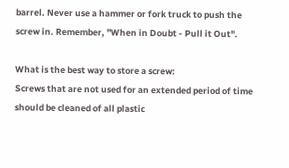barrel. Never use a hammer or fork truck to push the screw in. Remember, "When in Doubt - Pull it Out".

What is the best way to store a screw:
Screws that are not used for an extended period of time should be cleaned of all plastic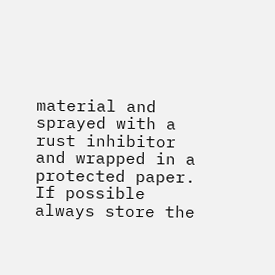material and sprayed with a rust inhibitor and wrapped in a protected paper. If possible always store the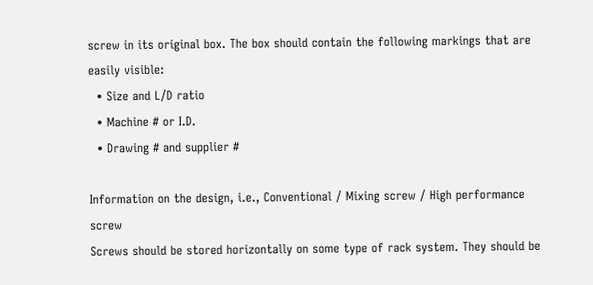screw in its original box. The box should contain the following markings that are easily visible:
  • Size and L/D ratio
  • Machine # or I.D.
  • Drawing # and supplier #

Information on the design, i.e., Conventional / Mixing screw / High performance screw
Screws should be stored horizontally on some type of rack system. They should be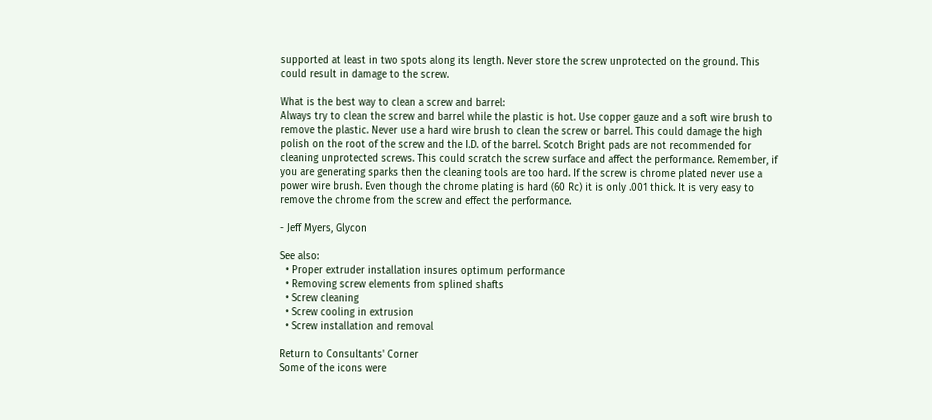supported at least in two spots along its length. Never store the screw unprotected on the ground. This could result in damage to the screw.

What is the best way to clean a screw and barrel:
Always try to clean the screw and barrel while the plastic is hot. Use copper gauze and a soft wire brush to remove the plastic. Never use a hard wire brush to clean the screw or barrel. This could damage the high polish on the root of the screw and the I.D. of the barrel. Scotch Bright pads are not recommended for cleaning unprotected screws. This could scratch the screw surface and affect the performance. Remember, if you are generating sparks then the cleaning tools are too hard. If the screw is chrome plated never use a power wire brush. Even though the chrome plating is hard (60 Rc) it is only .001 thick. It is very easy to remove the chrome from the screw and effect the performance.

- Jeff Myers, Glycon

See also:
  • Proper extruder installation insures optimum performance
  • Removing screw elements from splined shafts
  • Screw cleaning
  • Screw cooling in extrusion
  • Screw installation and removal

Return to Consultants' Corner
Some of the icons were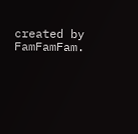created by FamFamFam.